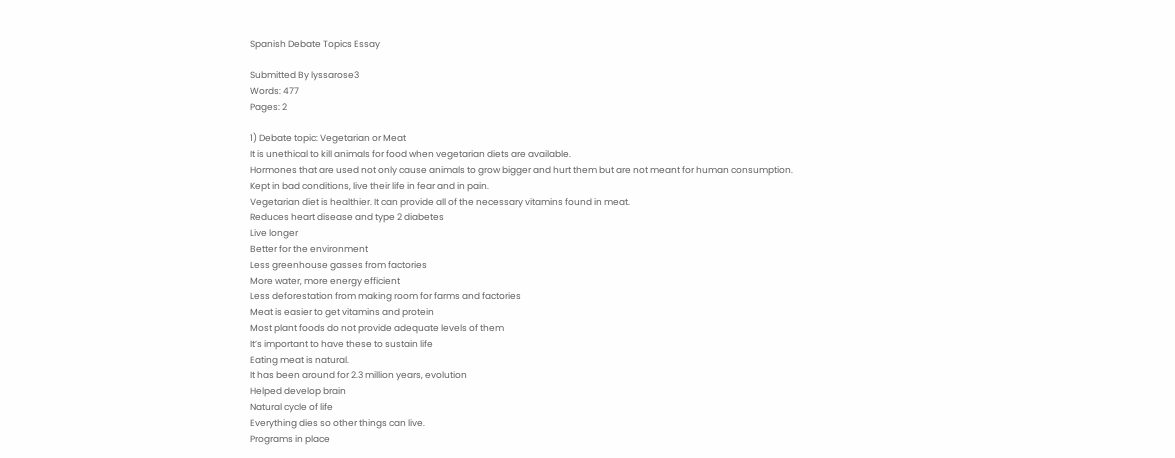Spanish Debate Topics Essay

Submitted By lyssarose3
Words: 477
Pages: 2

1) Debate topic: Vegetarian or Meat
It is unethical to kill animals for food when vegetarian diets are available.
Hormones that are used not only cause animals to grow bigger and hurt them but are not meant for human consumption.
Kept in bad conditions, live their life in fear and in pain.
Vegetarian diet is healthier. It can provide all of the necessary vitamins found in meat.
Reduces heart disease and type 2 diabetes
Live longer
Better for the environment
Less greenhouse gasses from factories
More water, more energy efficient
Less deforestation from making room for farms and factories
Meat is easier to get vitamins and protein
Most plant foods do not provide adequate levels of them
It’s important to have these to sustain life
Eating meat is natural.
It has been around for 2.3 million years, evolution
Helped develop brain
Natural cycle of life
Everything dies so other things can live.
Programs in place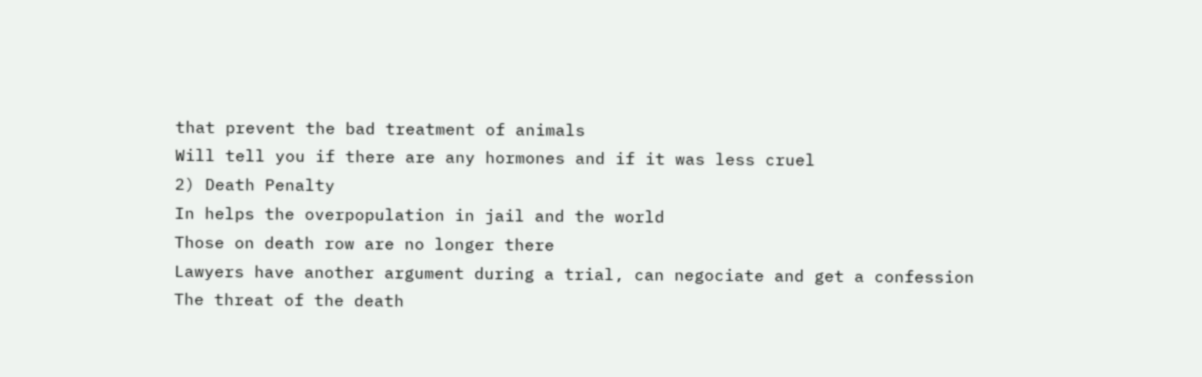that prevent the bad treatment of animals
Will tell you if there are any hormones and if it was less cruel
2) Death Penalty
In helps the overpopulation in jail and the world
Those on death row are no longer there
Lawyers have another argument during a trial, can negociate and get a confession
The threat of the death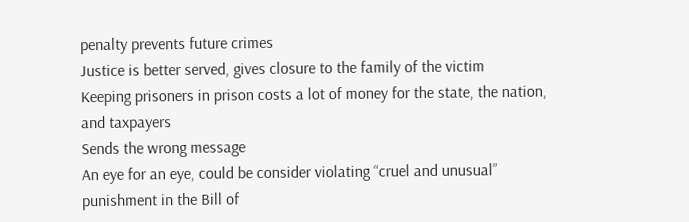penalty prevents future crimes
Justice is better served, gives closure to the family of the victim
Keeping prisoners in prison costs a lot of money for the state, the nation, and taxpayers
Sends the wrong message
An eye for an eye, could be consider violating “cruel and unusual” punishment in the Bill of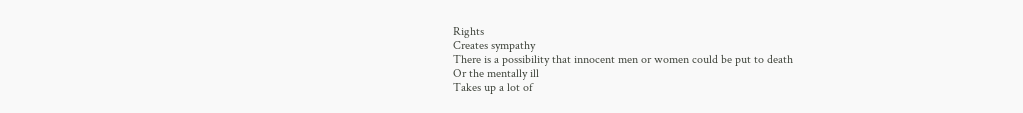Rights
Creates sympathy
There is a possibility that innocent men or women could be put to death
Or the mentally ill
Takes up a lot of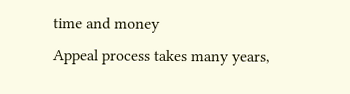time and money
Appeal process takes many years,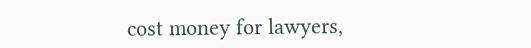cost money for lawyers,